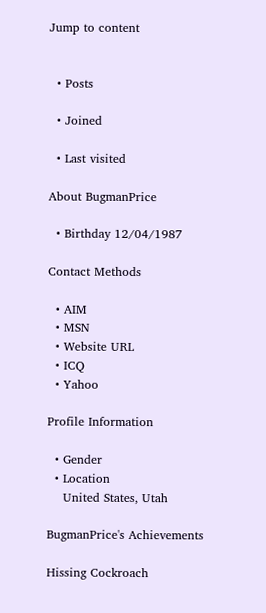Jump to content


  • Posts

  • Joined

  • Last visited

About BugmanPrice

  • Birthday 12/04/1987

Contact Methods

  • AIM
  • MSN
  • Website URL
  • ICQ
  • Yahoo

Profile Information

  • Gender
  • Location
    United States, Utah

BugmanPrice's Achievements

Hissing Cockroach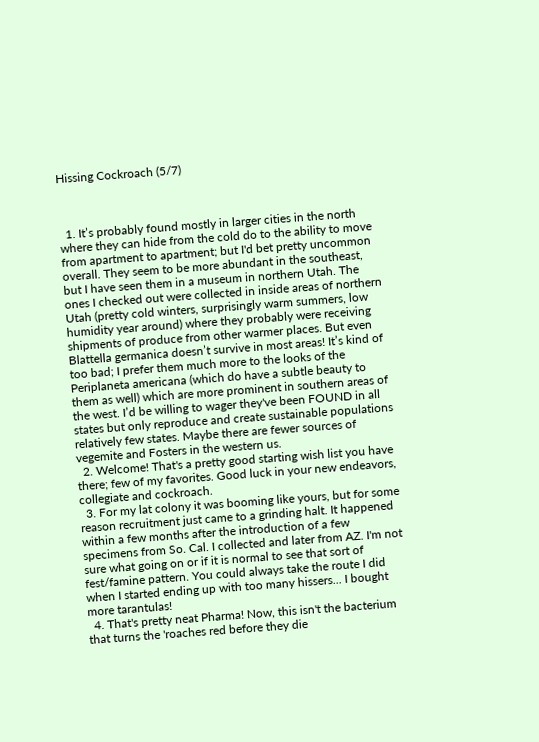Hissing Cockroach (5/7)



  1. It’s probably found mostly in larger cities in the north where they can hide from the cold do to the ability to move from apartment to apartment; but I'd bet pretty uncommon overall. They seem to be more abundant in the southeast, but I have seen them in a museum in northern Utah. The ones I checked out were collected in inside areas of northern Utah (pretty cold winters, surprisingly warm summers, low humidity year around) where they probably were receiving shipments of produce from other warmer places. But even Blattella germanica doesn’t survive in most areas! It’s kind of too bad; I prefer them much more to the looks of the Periplaneta americana (which do have a subtle beauty to them as well) which are more prominent in southern areas of the west. I’d be willing to wager they've been FOUND in all states but only reproduce and create sustainable populations relatively few states. Maybe there are fewer sources of vegemite and Fosters in the western us.
  2. Welcome! That's a pretty good starting wish list you have there; few of my favorites. Good luck in your new endeavors, collegiate and cockroach.
  3. For my lat colony it was booming like yours, but for some reason recruitment just came to a grinding halt. It happened within a few months after the introduction of a few specimens from So. Cal. I collected and later from AZ. I'm not sure what going on or if it is normal to see that sort of fest/famine pattern. You could always take the route I did when I started ending up with too many hissers... I bought more tarantulas!
  4. That's pretty neat Pharma! Now, this isn't the bacterium that turns the 'roaches red before they die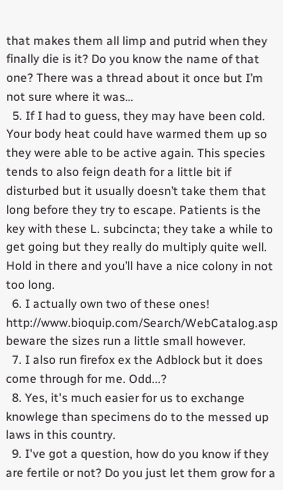that makes them all limp and putrid when they finally die is it? Do you know the name of that one? There was a thread about it once but I’m not sure where it was…
  5. If I had to guess, they may have been cold. Your body heat could have warmed them up so they were able to be active again. This species tends to also feign death for a little bit if disturbed but it usually doesn’t take them that long before they try to escape. Patients is the key with these L. subcincta; they take a while to get going but they really do multiply quite well. Hold in there and you’ll have a nice colony in not too long.
  6. I actually own two of these ones! http://www.bioquip.com/Search/WebCatalog.asp beware the sizes run a little small however.
  7. I also run firefox ex the Adblock but it does come through for me. Odd...?
  8. Yes, it's much easier for us to exchange knowlege than specimens do to the messed up laws in this country.
  9. I've got a question, how do you know if they are fertile or not? Do you just let them grow for a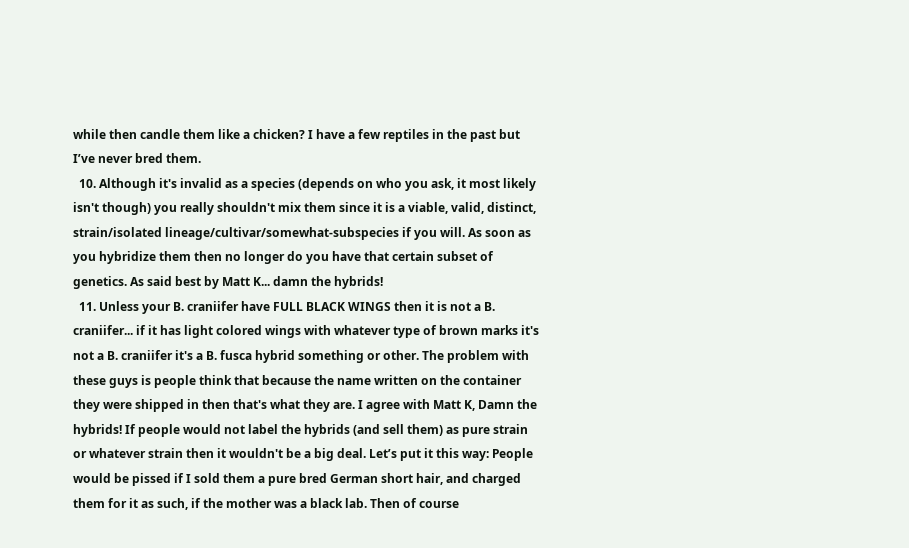while then candle them like a chicken? I have a few reptiles in the past but I’ve never bred them.
  10. Although it's invalid as a species (depends on who you ask, it most likely isn't though) you really shouldn't mix them since it is a viable, valid, distinct, strain/isolated lineage/cultivar/somewhat-subspecies if you will. As soon as you hybridize them then no longer do you have that certain subset of genetics. As said best by Matt K... damn the hybrids!
  11. Unless your B. craniifer have FULL BLACK WINGS then it is not a B. craniifer... if it has light colored wings with whatever type of brown marks it's not a B. craniifer it's a B. fusca hybrid something or other. The problem with these guys is people think that because the name written on the container they were shipped in then that's what they are. I agree with Matt K, Damn the hybrids! If people would not label the hybrids (and sell them) as pure strain or whatever strain then it wouldn't be a big deal. Let’s put it this way: People would be pissed if I sold them a pure bred German short hair, and charged them for it as such, if the mother was a black lab. Then of course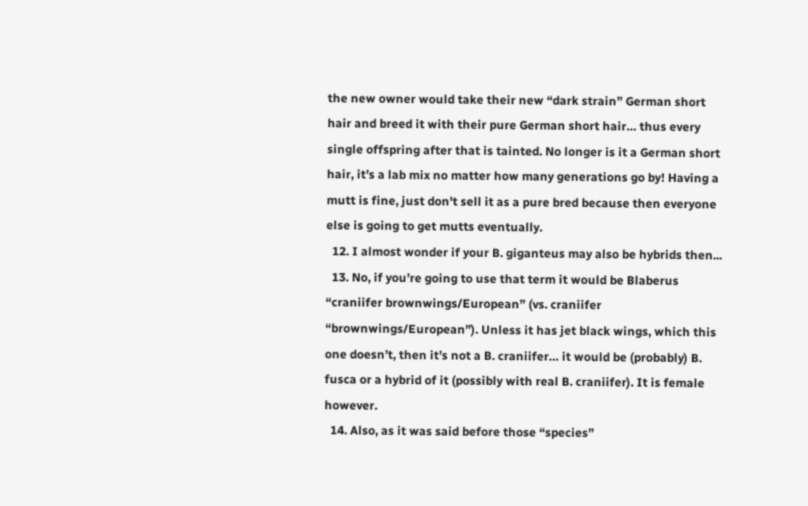the new owner would take their new “dark strain” German short hair and breed it with their pure German short hair… thus every single offspring after that is tainted. No longer is it a German short hair, it’s a lab mix no matter how many generations go by! Having a mutt is fine, just don't sell it as a pure bred because then everyone else is going to get mutts eventually.
  12. I almost wonder if your B. giganteus may also be hybrids then...
  13. No, if you’re going to use that term it would be Blaberus “craniifer brownwings/European” (vs. craniifer “brownwings/European”). Unless it has jet black wings, which this one doesn’t, then it’s not a B. craniifer… it would be (probably) B. fusca or a hybrid of it (possibly with real B. craniifer). It is female however.
  14. Also, as it was said before those “species”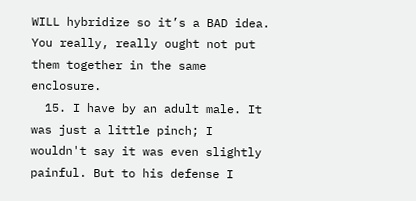WILL hybridize so it’s a BAD idea. You really, really ought not put them together in the same enclosure.
  15. I have by an adult male. It was just a little pinch; I wouldn't say it was even slightly painful. But to his defense I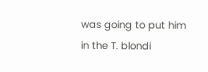was going to put him in the T. blondi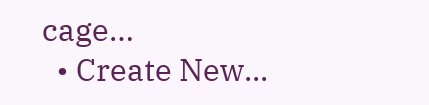cage…
  • Create New...